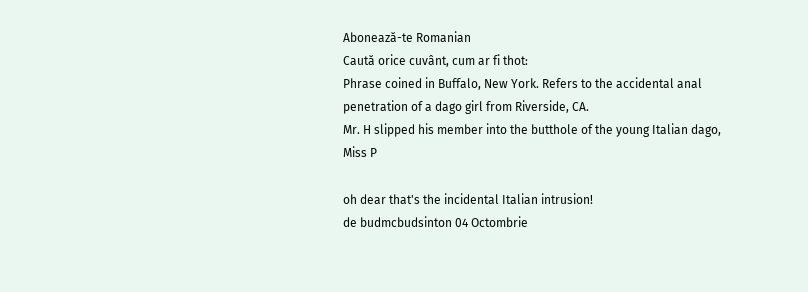Abonează-te Romanian
Caută orice cuvânt, cum ar fi thot:
Phrase coined in Buffalo, New York. Refers to the accidental anal penetration of a dago girl from Riverside, CA.
Mr. H slipped his member into the butthole of the young Italian dago, Miss P

oh dear that's the incidental Italian intrusion!
de budmcbudsinton 04 Octombrie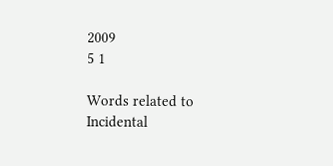2009
5 1

Words related to Incidental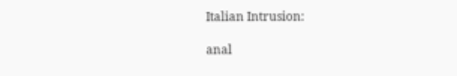Italian Intrusion:

anal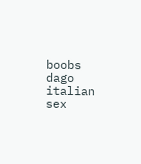boobs dago italian sex